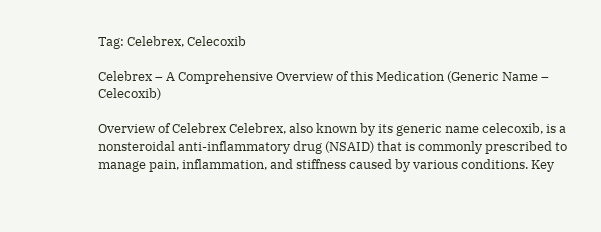Tag: Celebrex, Celecoxib

Celebrex – A Comprehensive Overview of this Medication (Generic Name – Celecoxib)

Overview of Celebrex Celebrex, also known by its generic name celecoxib, is a nonsteroidal anti-inflammatory drug (NSAID) that is commonly prescribed to manage pain, inflammation, and stiffness caused by various conditions. Key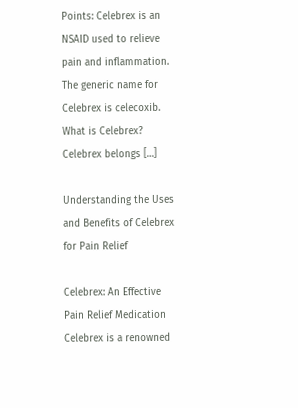Points: Celebrex is an NSAID used to relieve pain and inflammation. The generic name for Celebrex is celecoxib. What is Celebrex? Celebrex belongs […]

Understanding the Uses and Benefits of Celebrex for Pain Relief

Celebrex: An Effective Pain Relief Medication Celebrex is a renowned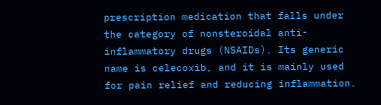prescription medication that falls under the category of nonsteroidal anti-inflammatory drugs (NSAIDs). Its generic name is celecoxib, and it is mainly used for pain relief and reducing inflammation.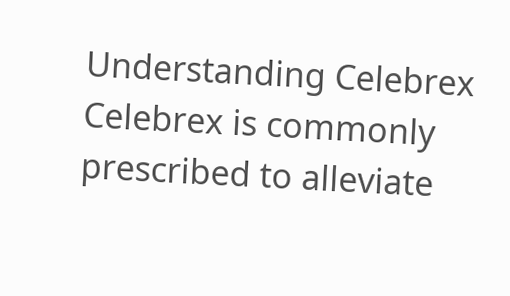Understanding Celebrex Celebrex is commonly prescribed to alleviate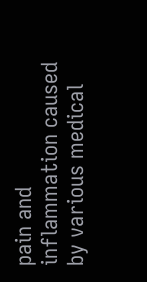pain and inflammation caused by various medical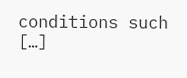conditions such […]